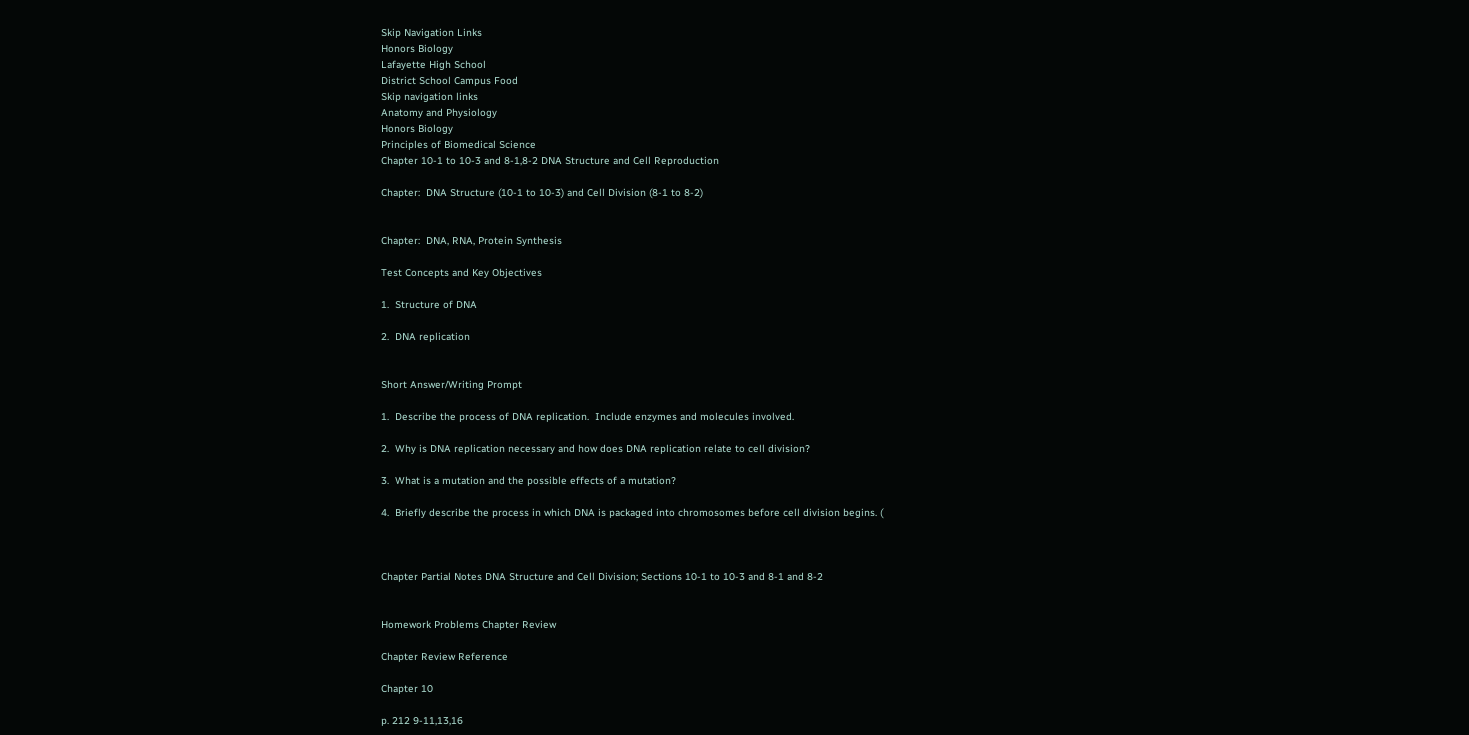Skip Navigation Links
Honors Biology
Lafayette High School
District School Campus Food
Skip navigation links
Anatomy and Physiology
Honors Biology
Principles of Biomedical Science
Chapter 10-1 to 10-3 and 8-1,8-2 DNA Structure and Cell Reproduction

Chapter:  DNA Structure (10-1 to 10-3) and Cell Division (8-1 to 8-2)


Chapter:  DNA, RNA, Protein Synthesis

Test Concepts and Key Objectives

1.  Structure of DNA

2.  DNA replication


Short Answer/Writing Prompt

1.  Describe the process of DNA replication.  Include enzymes and molecules involved.

2.  Why is DNA replication necessary and how does DNA replication relate to cell division?

3.  What is a mutation and the possible effects of a mutation?

4.  Briefly describe the process in which DNA is packaged into chromosomes before cell division begins. (



Chapter Partial Notes DNA Structure and Cell Division; Sections 10-1 to 10-3 and 8-1 and 8-2


Homework Problems Chapter Review

Chapter Review Reference

Chapter 10

p. 212 9-11,13,16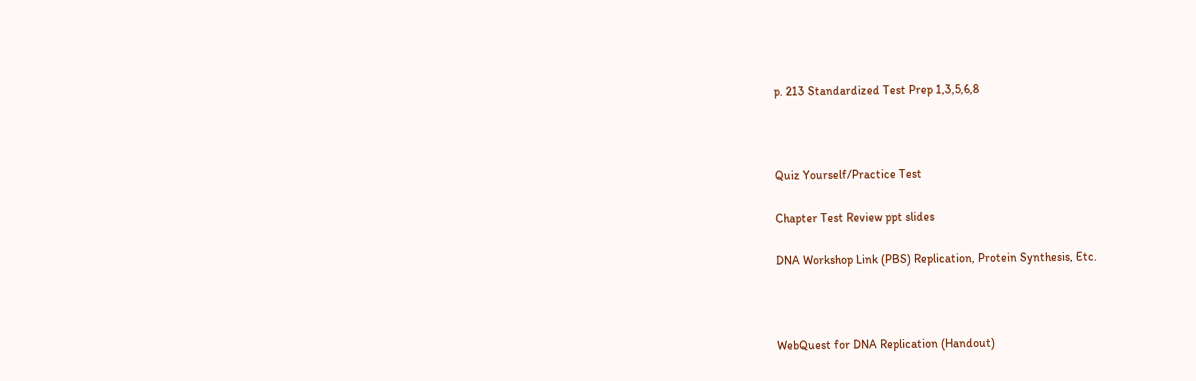p. 213 Standardized Test Prep 1,3,5,6,8



Quiz Yourself/Practice Test

Chapter Test Review ppt slides

DNA Workshop Link (PBS) Replication, Protein Synthesis, Etc.



WebQuest for DNA Replication (Handout)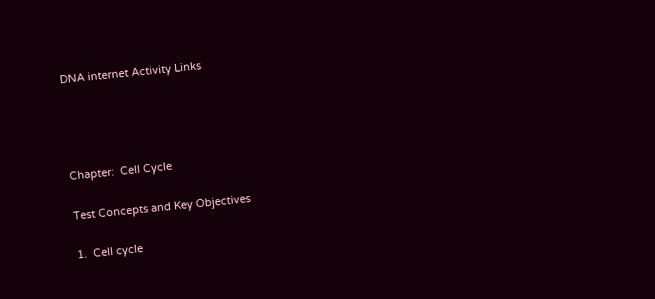DNA internet Activity Links




Chapter:  Cell Cycle

Test Concepts and Key Objectives

1.  Cell cycle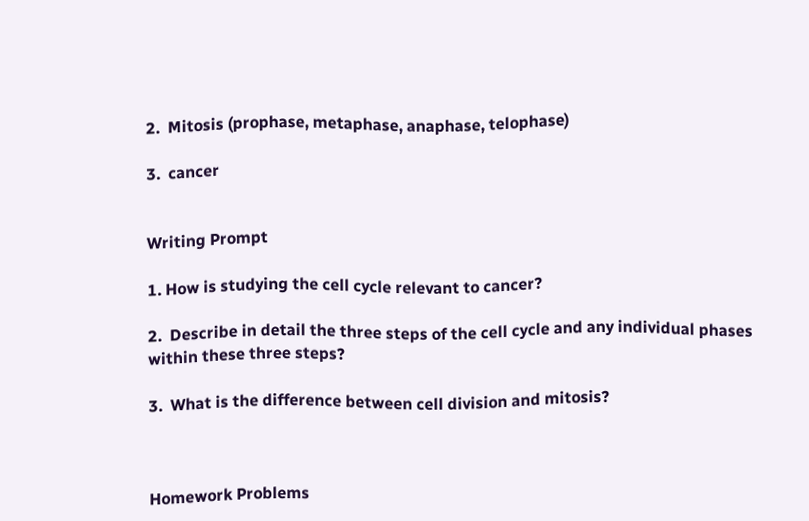2.  Mitosis (prophase, metaphase, anaphase, telophase)

3.  cancer


Writing Prompt

1. How is studying the cell cycle relevant to cancer?

2.  Describe in detail the three steps of the cell cycle and any individual phases within these three steps?

3.  What is the difference between cell division and mitosis?



Homework Problems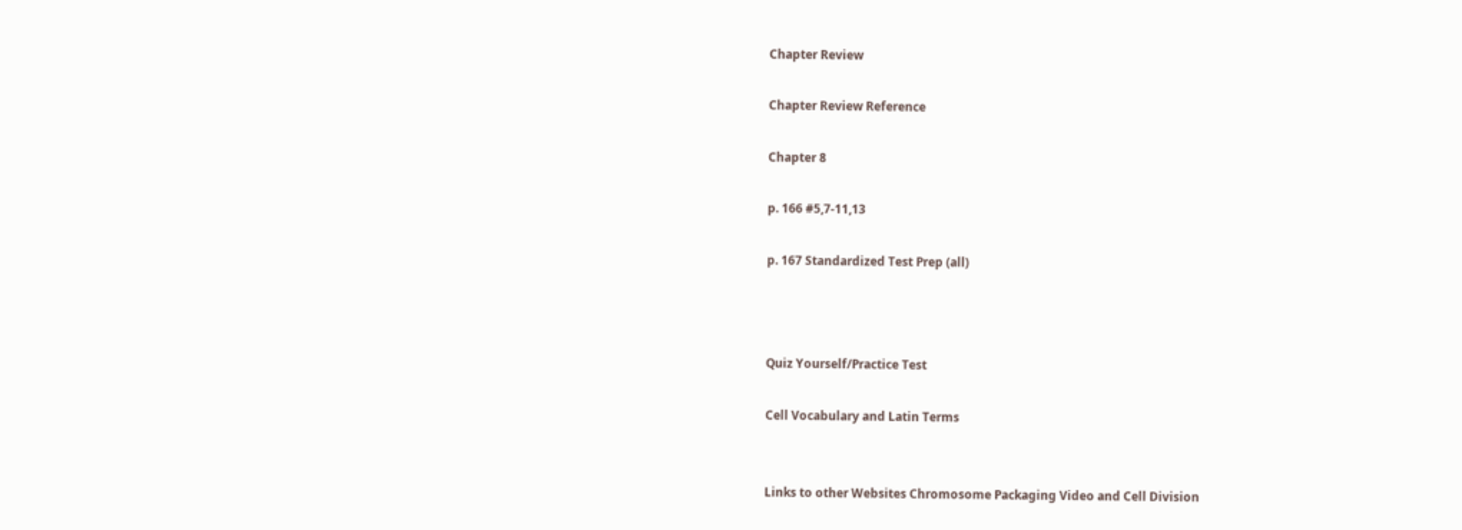Chapter Review

Chapter Review Reference

Chapter 8

p. 166 #5,7-11,13

p. 167 Standardized Test Prep (all)



Quiz Yourself/Practice Test

Cell Vocabulary and Latin Terms


Links to other Websites Chromosome Packaging Video and Cell Division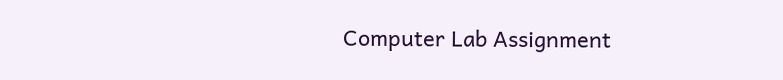Computer Lab Assignment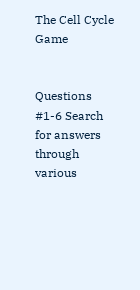The Cell Cycle Game


Questions #1-6 Search for answers through various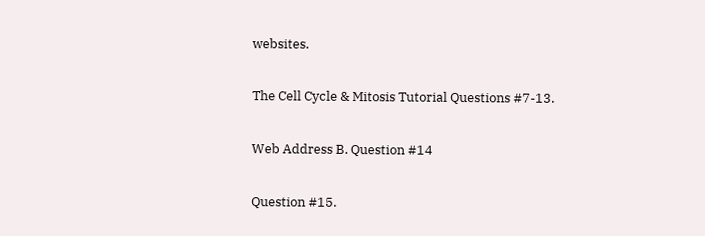websites.


The Cell Cycle & Mitosis Tutorial Questions #7-13.


Web Address B. Question #14


Question #15.